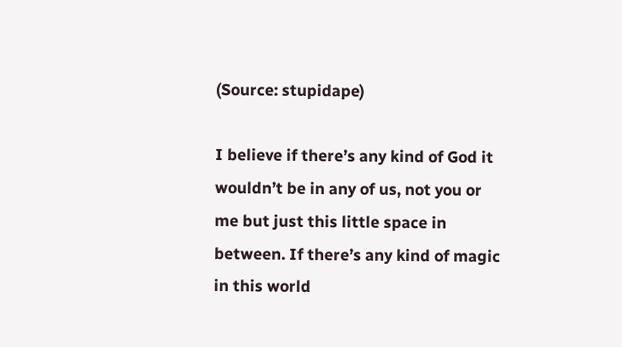(Source: stupidape)

I believe if there’s any kind of God it wouldn’t be in any of us, not you or me but just this little space in between. If there’s any kind of magic in this world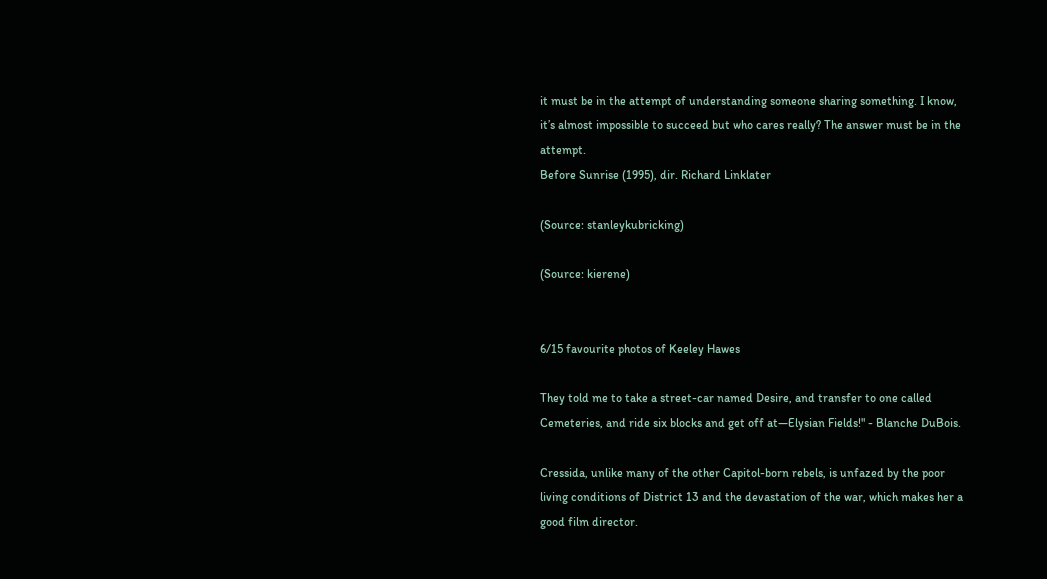it must be in the attempt of understanding someone sharing something. I know, it’s almost impossible to succeed but who cares really? The answer must be in the attempt.
Before Sunrise (1995), dir. Richard Linklater

(Source: stanleykubricking)

(Source: kierene)


6/15 favourite photos of Keeley Hawes

They told me to take a street-car named Desire, and transfer to one called Cemeteries, and ride six blocks and get off at—Elysian Fields!" - Blanche DuBois.

Cressida, unlike many of the other Capitol-born rebels, is unfazed by the poor living conditions of District 13 and the devastation of the war, which makes her a good film director.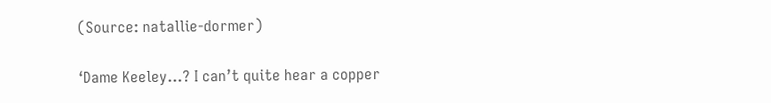(Source: natallie-dormer)

‘Dame Keeley…? I can’t quite hear a copper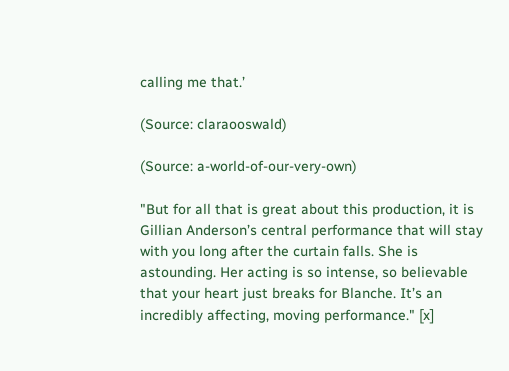calling me that.’

(Source: claraooswald)

(Source: a-world-of-our-very-own)

"But for all that is great about this production, it is Gillian Anderson’s central performance that will stay with you long after the curtain falls. She is astounding. Her acting is so intense, so believable that your heart just breaks for Blanche. It’s an incredibly affecting, moving performance." [x]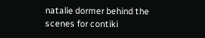natalie dormer behind the scenes for contiki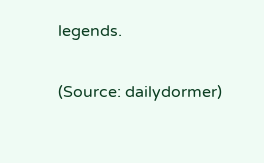legends.

(Source: dailydormer)